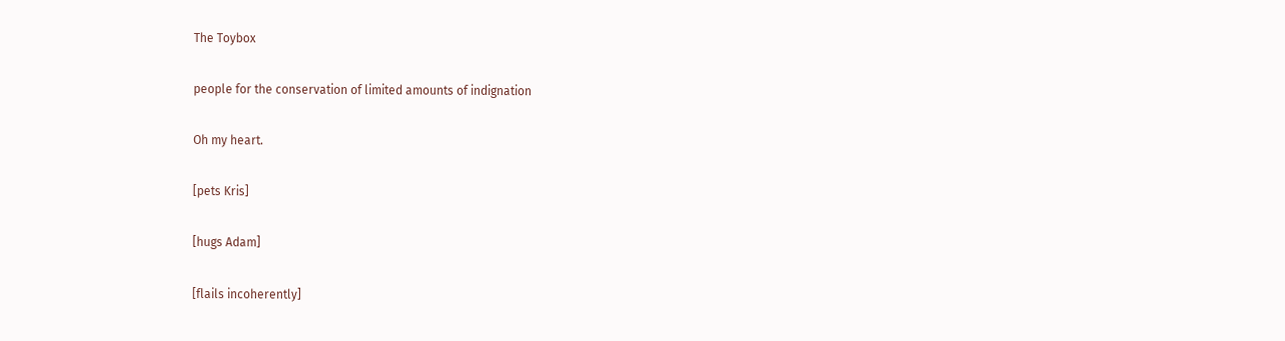The Toybox

people for the conservation of limited amounts of indignation

Oh my heart.

[pets Kris]

[hugs Adam]

[flails incoherently]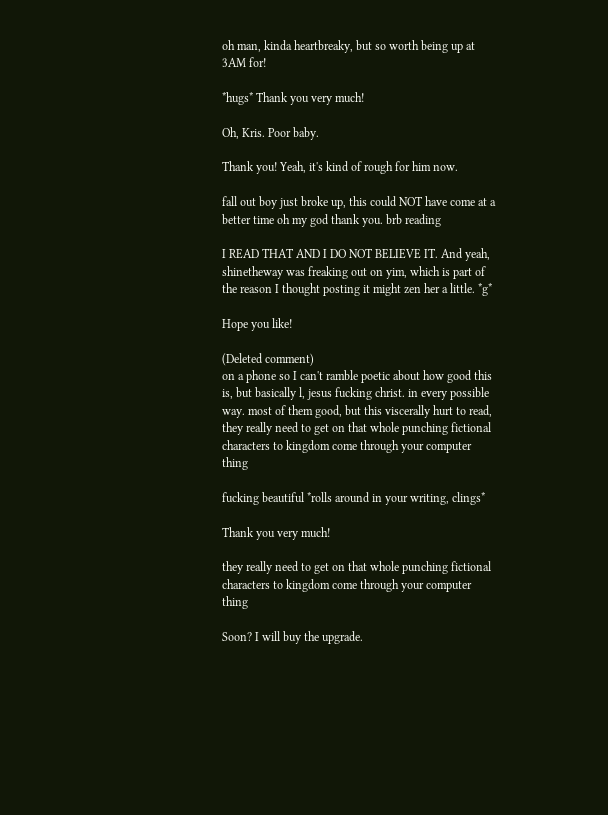oh man, kinda heartbreaky, but so worth being up at 3AM for!

*hugs* Thank you very much!

Oh, Kris. Poor baby.

Thank you! Yeah, it's kind of rough for him now.

fall out boy just broke up, this could NOT have come at a better time oh my god thank you. brb reading

I READ THAT AND I DO NOT BELIEVE IT. And yeah, shinetheway was freaking out on yim, which is part of the reason I thought posting it might zen her a little. *g*

Hope you like!

(Deleted comment)
on a phone so I can't ramble poetic about how good this is, but basically l, jesus fucking christ. in every possible way. most of them good, but this viscerally hurt to read, they really need to get on that whole punching fictional characters to kingdom come through your computer thing

fucking beautiful *rolls around in your writing, clings*

Thank you very much!

they really need to get on that whole punching fictional characters to kingdom come through your computer thing

Soon? I will buy the upgrade.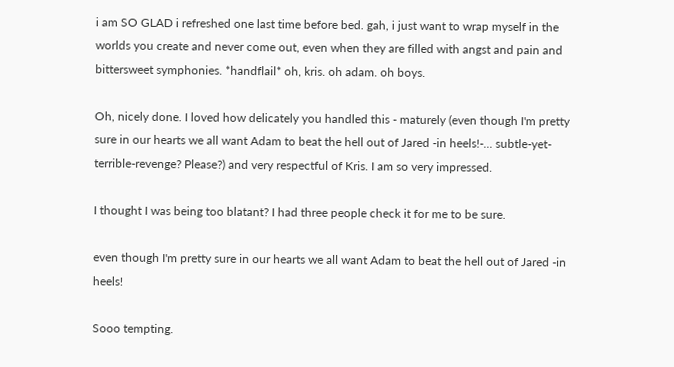i am SO GLAD i refreshed one last time before bed. gah, i just want to wrap myself in the worlds you create and never come out, even when they are filled with angst and pain and bittersweet symphonies. *handflail* oh, kris. oh adam. oh boys.

Oh, nicely done. I loved how delicately you handled this - maturely (even though I'm pretty sure in our hearts we all want Adam to beat the hell out of Jared -in heels!-... subtle-yet-terrible-revenge? Please?) and very respectful of Kris. I am so very impressed.

I thought I was being too blatant? I had three people check it for me to be sure.

even though I'm pretty sure in our hearts we all want Adam to beat the hell out of Jared -in heels!

Sooo tempting.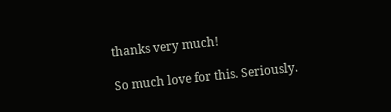thanks very much!

So much love for this. Seriously.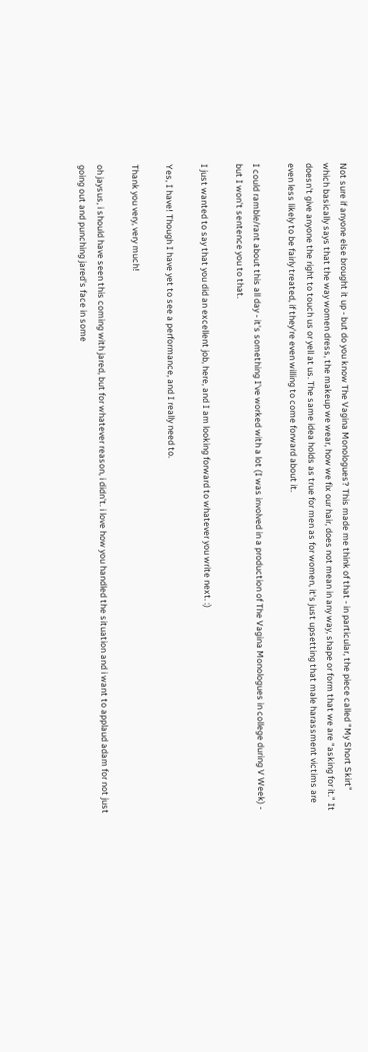Not sure if anyone else brought it up - but do you know The Vagina Monologues? This made me think of that - in particular, the piece called "My Short Skirt" which basically says that the way women dress, the makeup we wear, how we fix our hair, does not mean in any way, shape or form that we are "asking for it." It doesn't give anyone the right to touch us or yell at us. The same idea holds as true for men as for women, it's just upsetting that male harassment victims are even less likely to be fairly treated, if they're even willing to come forward about it.

I could ramble/rant about this all day - it's something I've worked with a lot (I was involved in a production of The Vagina Monologues in college during V Week) - but I won't sentence you to that.

I just wanted to say that you did an excellent job, here, and I am looking forward to whatever you write next. :)

Yes, I have! Though I have yet to see a performance, and I really need to.

Thank you very, very much!

oh jaysus, i should have seen this coming with jared, but for whatever reason, i didn't. i love how you handled the situation and i want to applaud adam for not just going out and punching jared's face in some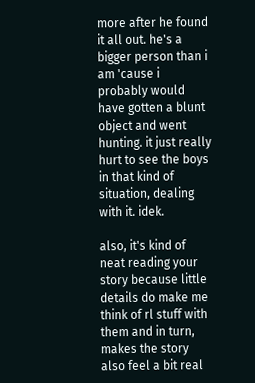more after he found it all out. he's a bigger person than i am 'cause i probably would have gotten a blunt object and went hunting. it just really hurt to see the boys in that kind of situation, dealing with it. idek.

also, it's kind of neat reading your story because little details do make me think of rl stuff with them and in turn, makes the story also feel a bit real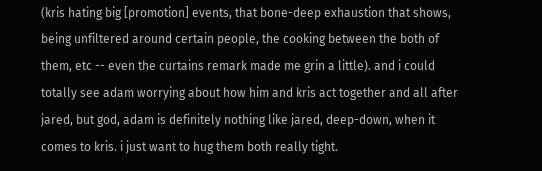(kris hating big [promotion] events, that bone-deep exhaustion that shows, being unfiltered around certain people, the cooking between the both of them, etc -- even the curtains remark made me grin a little). and i could totally see adam worrying about how him and kris act together and all after jared, but god, adam is definitely nothing like jared, deep-down, when it comes to kris. i just want to hug them both really tight.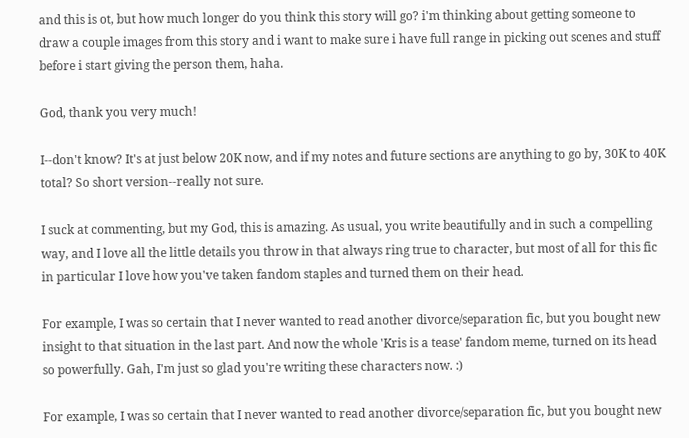and this is ot, but how much longer do you think this story will go? i'm thinking about getting someone to draw a couple images from this story and i want to make sure i have full range in picking out scenes and stuff before i start giving the person them, haha.

God, thank you very much!

I--don't know? It's at just below 20K now, and if my notes and future sections are anything to go by, 30K to 40K total? So short version--really not sure.

I suck at commenting, but my God, this is amazing. As usual, you write beautifully and in such a compelling way, and I love all the little details you throw in that always ring true to character, but most of all for this fic in particular I love how you've taken fandom staples and turned them on their head.

For example, I was so certain that I never wanted to read another divorce/separation fic, but you bought new insight to that situation in the last part. And now the whole 'Kris is a tease' fandom meme, turned on its head so powerfully. Gah, I'm just so glad you're writing these characters now. :)

For example, I was so certain that I never wanted to read another divorce/separation fic, but you bought new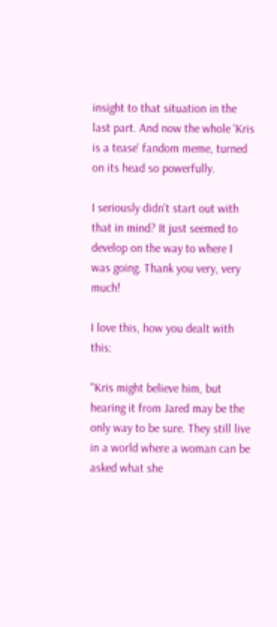insight to that situation in the last part. And now the whole 'Kris is a tease' fandom meme, turned on its head so powerfully.

I seriously didn't start out with that in mind? It just seemed to develop on the way to where I was going. Thank you very, very much!

I love this, how you dealt with this:

"Kris might believe him, but hearing it from Jared may be the only way to be sure. They still live in a world where a woman can be asked what she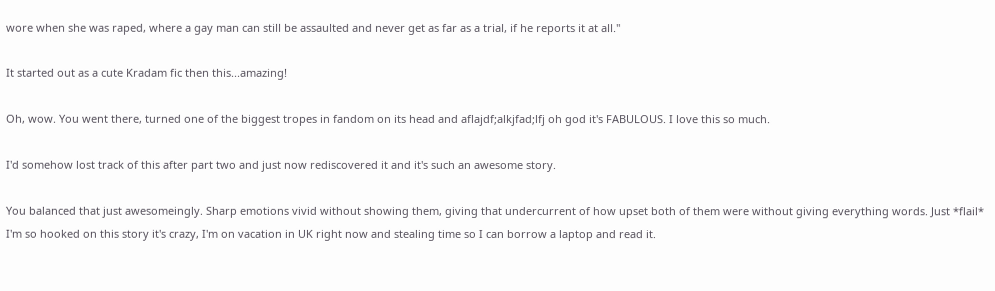wore when she was raped, where a gay man can still be assaulted and never get as far as a trial, if he reports it at all."

It started out as a cute Kradam fic then this...amazing!

Oh, wow. You went there, turned one of the biggest tropes in fandom on its head and aflajdf;alkjfad;lfj oh god it's FABULOUS. I love this so much.

I'd somehow lost track of this after part two and just now rediscovered it and it's such an awesome story.

You balanced that just awesomeingly. Sharp emotions vivid without showing them, giving that undercurrent of how upset both of them were without giving everything words. Just *flail* I'm so hooked on this story it's crazy, I'm on vacation in UK right now and stealing time so I can borrow a laptop and read it.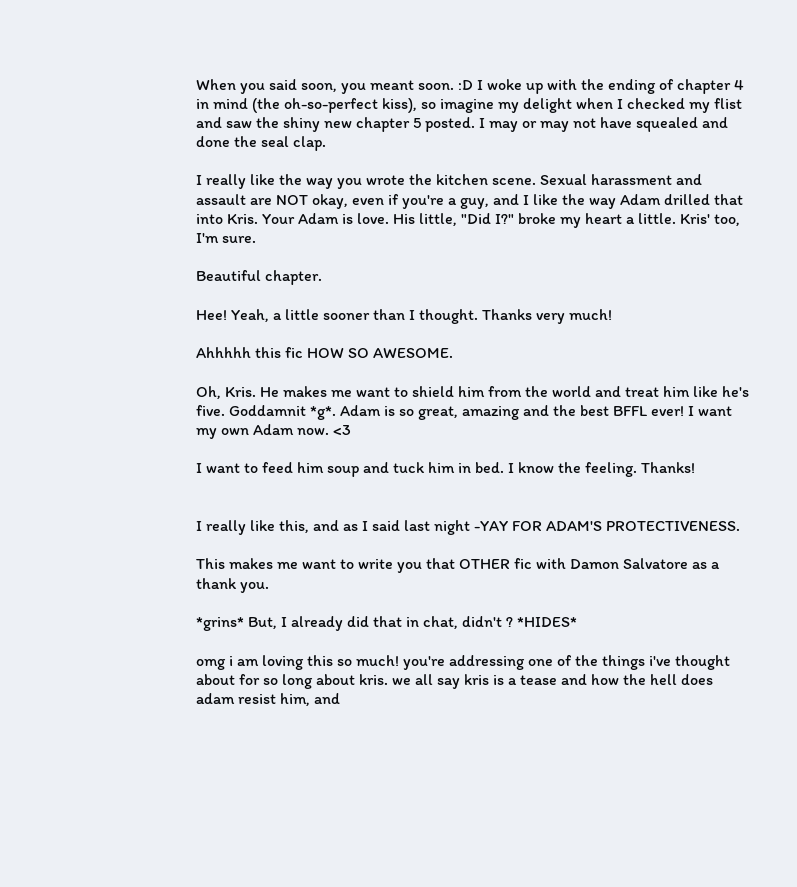When you said soon, you meant soon. :D I woke up with the ending of chapter 4 in mind (the oh-so-perfect kiss), so imagine my delight when I checked my flist and saw the shiny new chapter 5 posted. I may or may not have squealed and done the seal clap.

I really like the way you wrote the kitchen scene. Sexual harassment and assault are NOT okay, even if you're a guy, and I like the way Adam drilled that into Kris. Your Adam is love. His little, "Did I?" broke my heart a little. Kris' too, I'm sure.

Beautiful chapter.

Hee! Yeah, a little sooner than I thought. Thanks very much!

Ahhhhh this fic HOW SO AWESOME.

Oh, Kris. He makes me want to shield him from the world and treat him like he's five. Goddamnit *g*. Adam is so great, amazing and the best BFFL ever! I want my own Adam now. <3

I want to feed him soup and tuck him in bed. I know the feeling. Thanks!


I really like this, and as I said last night -YAY FOR ADAM'S PROTECTIVENESS.

This makes me want to write you that OTHER fic with Damon Salvatore as a thank you.

*grins* But, I already did that in chat, didn't ? *HIDES*

omg i am loving this so much! you're addressing one of the things i've thought about for so long about kris. we all say kris is a tease and how the hell does adam resist him, and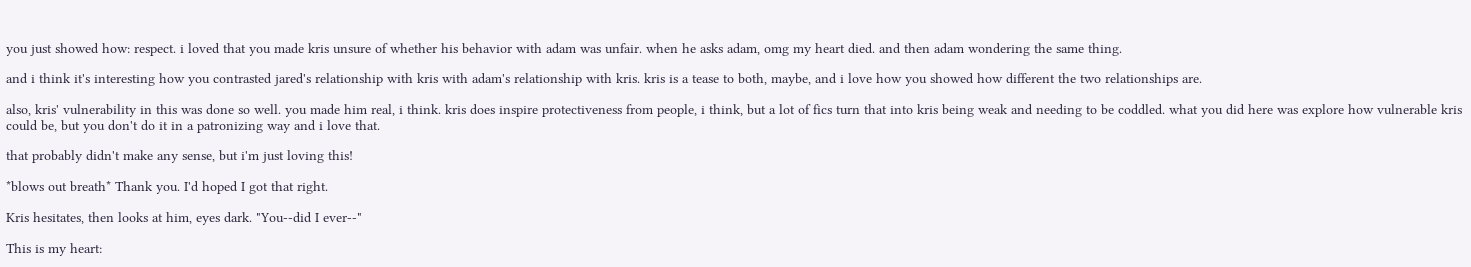you just showed how: respect. i loved that you made kris unsure of whether his behavior with adam was unfair. when he asks adam, omg my heart died. and then adam wondering the same thing.

and i think it's interesting how you contrasted jared's relationship with kris with adam's relationship with kris. kris is a tease to both, maybe, and i love how you showed how different the two relationships are.

also, kris' vulnerability in this was done so well. you made him real, i think. kris does inspire protectiveness from people, i think, but a lot of fics turn that into kris being weak and needing to be coddled. what you did here was explore how vulnerable kris could be, but you don't do it in a patronizing way and i love that.

that probably didn't make any sense, but i'm just loving this!

*blows out breath* Thank you. I'd hoped I got that right.

Kris hesitates, then looks at him, eyes dark. "You--did I ever--"

This is my heart: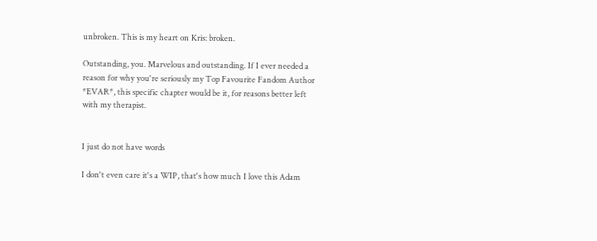unbroken. This is my heart on Kris: broken.

Outstanding, you. Marvelous and outstanding. If I ever needed a reason for why you're seriously my Top Favourite Fandom Author *EVAR*, this specific chapter would be it, for reasons better left with my therapist.


I just do not have words

I don't even care it's a WIP, that's how much I love this Adam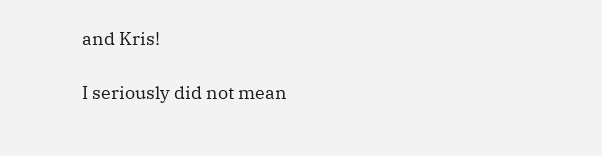and Kris!

I seriously did not mean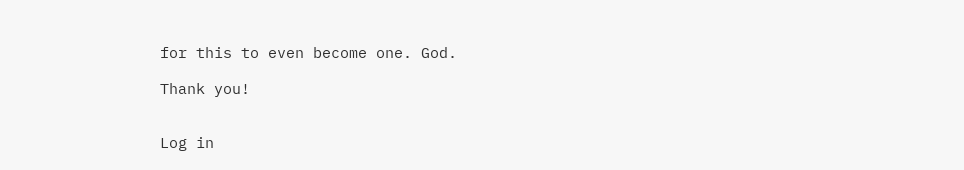for this to even become one. God.

Thank you!


Log in